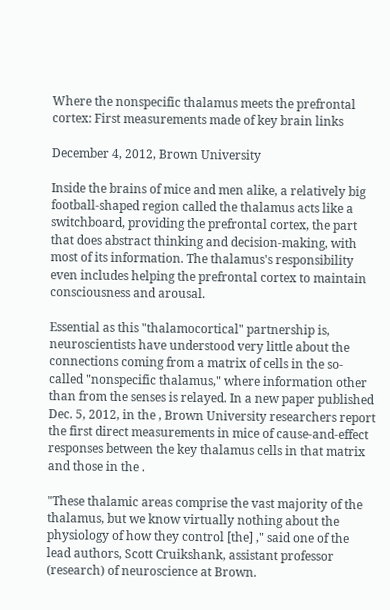Where the nonspecific thalamus meets the prefrontal cortex: First measurements made of key brain links

December 4, 2012, Brown University

Inside the brains of mice and men alike, a relatively big football-shaped region called the thalamus acts like a switchboard, providing the prefrontal cortex, the part that does abstract thinking and decision-making, with most of its information. The thalamus's responsibility even includes helping the prefrontal cortex to maintain consciousness and arousal.

Essential as this "thalamocortical" partnership is, neuroscientists have understood very little about the connections coming from a matrix of cells in the so-called "nonspecific thalamus," where information other than from the senses is relayed. In a new paper published Dec. 5, 2012, in the , Brown University researchers report the first direct measurements in mice of cause-and-effect responses between the key thalamus cells in that matrix and those in the .

"These thalamic areas comprise the vast majority of the thalamus, but we know virtually nothing about the physiology of how they control [the] ," said one of the lead authors, Scott Cruikshank, assistant professor (research) of neuroscience at Brown.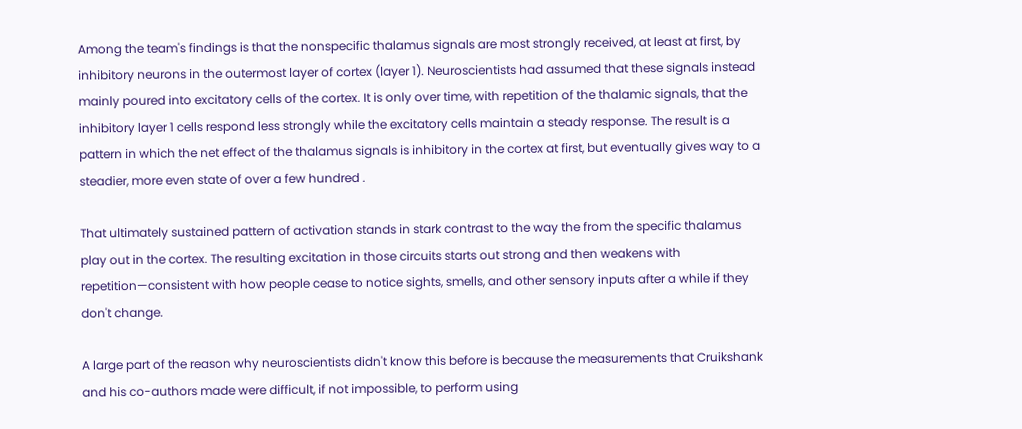Among the team's findings is that the nonspecific thalamus signals are most strongly received, at least at first, by inhibitory neurons in the outermost layer of cortex (layer 1). Neuroscientists had assumed that these signals instead mainly poured into excitatory cells of the cortex. It is only over time, with repetition of the thalamic signals, that the inhibitory layer 1 cells respond less strongly while the excitatory cells maintain a steady response. The result is a pattern in which the net effect of the thalamus signals is inhibitory in the cortex at first, but eventually gives way to a steadier, more even state of over a few hundred .

That ultimately sustained pattern of activation stands in stark contrast to the way the from the specific thalamus play out in the cortex. The resulting excitation in those circuits starts out strong and then weakens with repetition—consistent with how people cease to notice sights, smells, and other sensory inputs after a while if they don't change.

A large part of the reason why neuroscientists didn't know this before is because the measurements that Cruikshank and his co-authors made were difficult, if not impossible, to perform using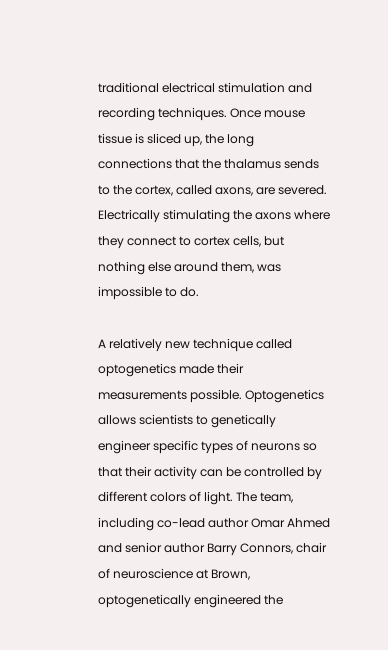traditional electrical stimulation and recording techniques. Once mouse tissue is sliced up, the long connections that the thalamus sends to the cortex, called axons, are severed. Electrically stimulating the axons where they connect to cortex cells, but nothing else around them, was impossible to do.

A relatively new technique called optogenetics made their measurements possible. Optogenetics allows scientists to genetically engineer specific types of neurons so that their activity can be controlled by different colors of light. The team, including co-lead author Omar Ahmed and senior author Barry Connors, chair of neuroscience at Brown, optogenetically engineered the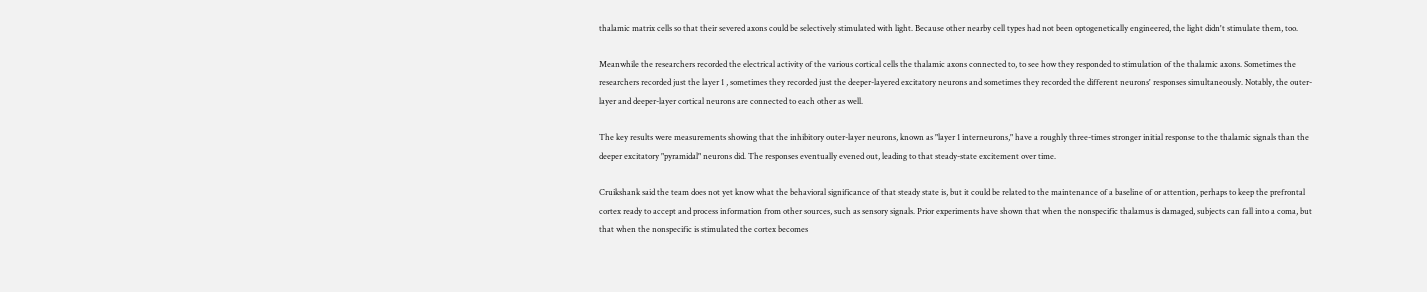thalamic matrix cells so that their severed axons could be selectively stimulated with light. Because other nearby cell types had not been optogenetically engineered, the light didn't stimulate them, too.

Meanwhile the researchers recorded the electrical activity of the various cortical cells the thalamic axons connected to, to see how they responded to stimulation of the thalamic axons. Sometimes the researchers recorded just the layer 1 , sometimes they recorded just the deeper-layered excitatory neurons and sometimes they recorded the different neurons' responses simultaneously. Notably, the outer-layer and deeper-layer cortical neurons are connected to each other as well.

The key results were measurements showing that the inhibitory outer-layer neurons, known as "layer 1 interneurons," have a roughly three-times stronger initial response to the thalamic signals than the deeper excitatory "pyramidal" neurons did. The responses eventually evened out, leading to that steady-state excitement over time.

Cruikshank said the team does not yet know what the behavioral significance of that steady state is, but it could be related to the maintenance of a baseline of or attention, perhaps to keep the prefrontal cortex ready to accept and process information from other sources, such as sensory signals. Prior experiments have shown that when the nonspecific thalamus is damaged, subjects can fall into a coma, but that when the nonspecific is stimulated the cortex becomes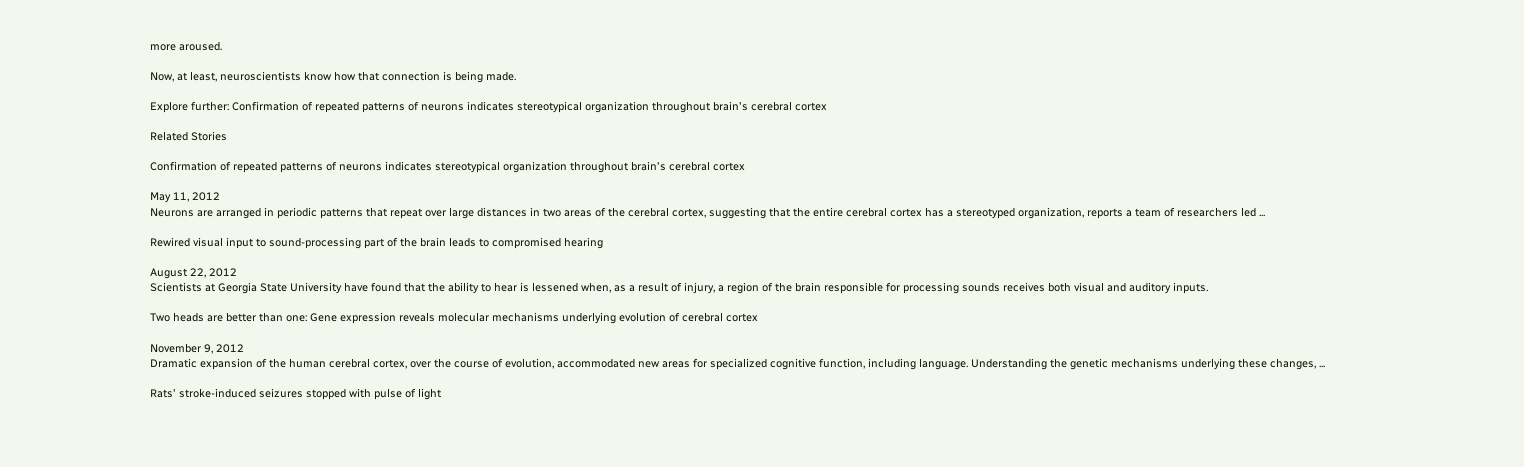more aroused.

Now, at least, neuroscientists know how that connection is being made.

Explore further: Confirmation of repeated patterns of neurons indicates stereotypical organization throughout brain's cerebral cortex

Related Stories

Confirmation of repeated patterns of neurons indicates stereotypical organization throughout brain's cerebral cortex

May 11, 2012
Neurons are arranged in periodic patterns that repeat over large distances in two areas of the cerebral cortex, suggesting that the entire cerebral cortex has a stereotyped organization, reports a team of researchers led ...

Rewired visual input to sound-processing part of the brain leads to compromised hearing

August 22, 2012
Scientists at Georgia State University have found that the ability to hear is lessened when, as a result of injury, a region of the brain responsible for processing sounds receives both visual and auditory inputs.

Two heads are better than one: Gene expression reveals molecular mechanisms underlying evolution of cerebral cortex

November 9, 2012
Dramatic expansion of the human cerebral cortex, over the course of evolution, accommodated new areas for specialized cognitive function, including language. Understanding the genetic mechanisms underlying these changes, ...

Rats' stroke-induced seizures stopped with pulse of light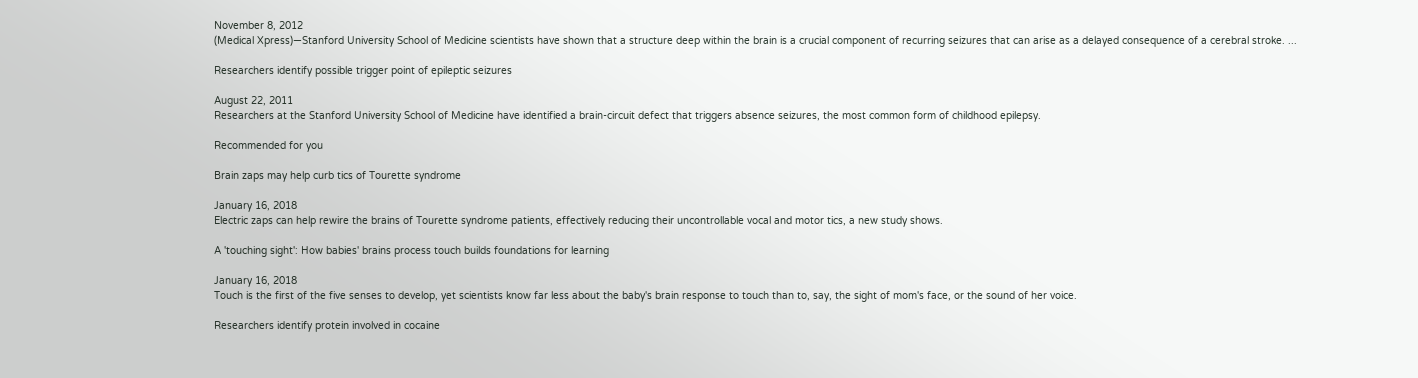November 8, 2012
(Medical Xpress)—Stanford University School of Medicine scientists have shown that a structure deep within the brain is a crucial component of recurring seizures that can arise as a delayed consequence of a cerebral stroke. ...

Researchers identify possible trigger point of epileptic seizures

August 22, 2011
Researchers at the Stanford University School of Medicine have identified a brain-circuit defect that triggers absence seizures, the most common form of childhood epilepsy.

Recommended for you

Brain zaps may help curb tics of Tourette syndrome

January 16, 2018
Electric zaps can help rewire the brains of Tourette syndrome patients, effectively reducing their uncontrollable vocal and motor tics, a new study shows.

A 'touching sight': How babies' brains process touch builds foundations for learning

January 16, 2018
Touch is the first of the five senses to develop, yet scientists know far less about the baby's brain response to touch than to, say, the sight of mom's face, or the sound of her voice.

Researchers identify protein involved in cocaine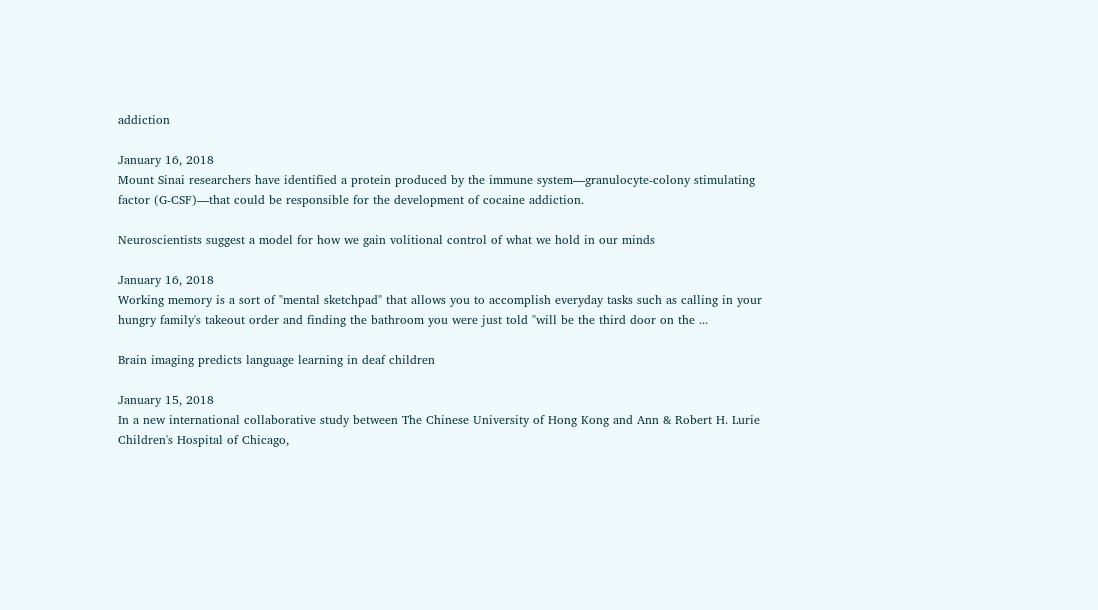addiction

January 16, 2018
Mount Sinai researchers have identified a protein produced by the immune system—granulocyte-colony stimulating factor (G-CSF)—that could be responsible for the development of cocaine addiction.

Neuroscientists suggest a model for how we gain volitional control of what we hold in our minds

January 16, 2018
Working memory is a sort of "mental sketchpad" that allows you to accomplish everyday tasks such as calling in your hungry family's takeout order and finding the bathroom you were just told "will be the third door on the ...

Brain imaging predicts language learning in deaf children

January 15, 2018
In a new international collaborative study between The Chinese University of Hong Kong and Ann & Robert H. Lurie Children's Hospital of Chicago,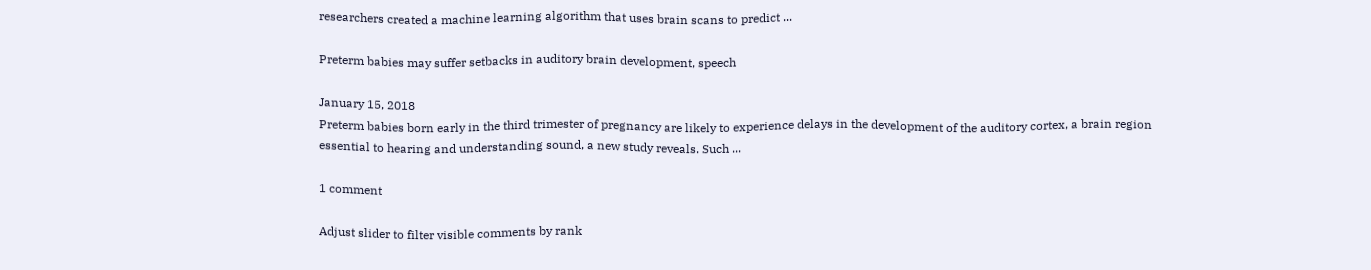researchers created a machine learning algorithm that uses brain scans to predict ...

Preterm babies may suffer setbacks in auditory brain development, speech

January 15, 2018
Preterm babies born early in the third trimester of pregnancy are likely to experience delays in the development of the auditory cortex, a brain region essential to hearing and understanding sound, a new study reveals. Such ...

1 comment

Adjust slider to filter visible comments by rank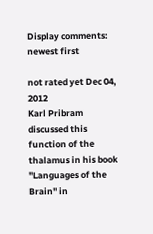Display comments: newest first

not rated yet Dec 04, 2012
Karl Pribram discussed this function of the thalamus in his book "Languages of the Brain" in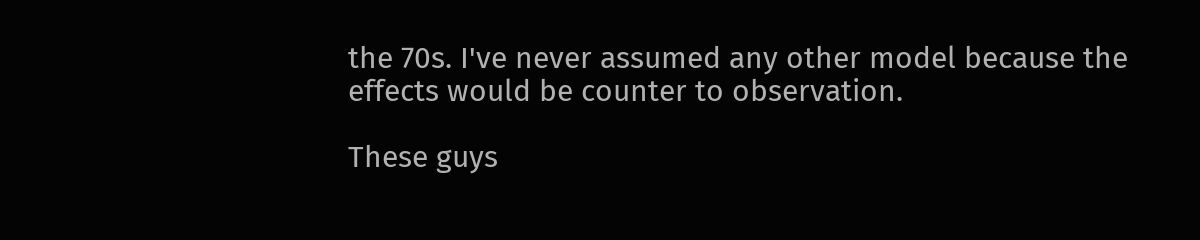the 70s. I've never assumed any other model because the effects would be counter to observation.

These guys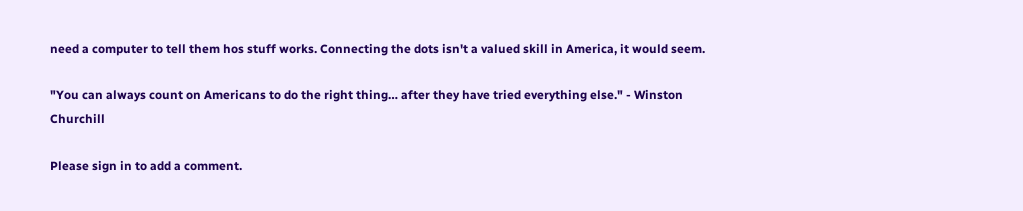need a computer to tell them hos stuff works. Connecting the dots isn't a valued skill in America, it would seem.

"You can always count on Americans to do the right thing… after they have tried everything else." - Winston Churchill

Please sign in to add a comment.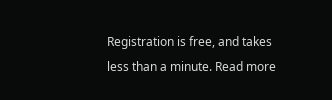Registration is free, and takes less than a minute. Read more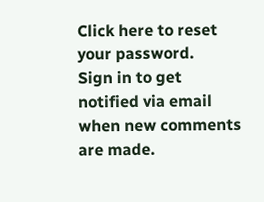Click here to reset your password.
Sign in to get notified via email when new comments are made.